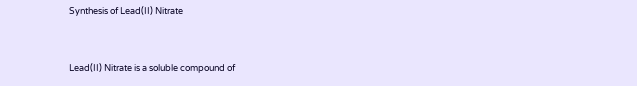Synthesis of Lead(II) Nitrate


Lead(II) Nitrate is a soluble compound of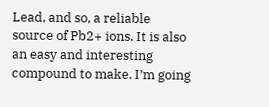Lead, and so, a reliable source of Pb2+ ions. It is also an easy and interesting compound to make. I’m going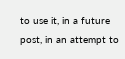to use it, in a future post, in an attempt to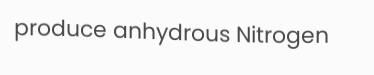produce anhydrous Nitrogen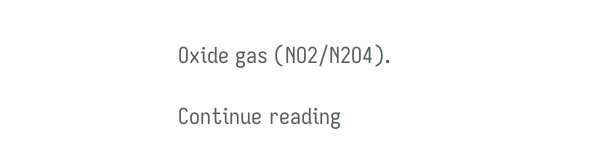Oxide gas (NO2/N2O4).

Continue reading